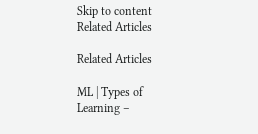Skip to content
Related Articles

Related Articles

ML | Types of Learning –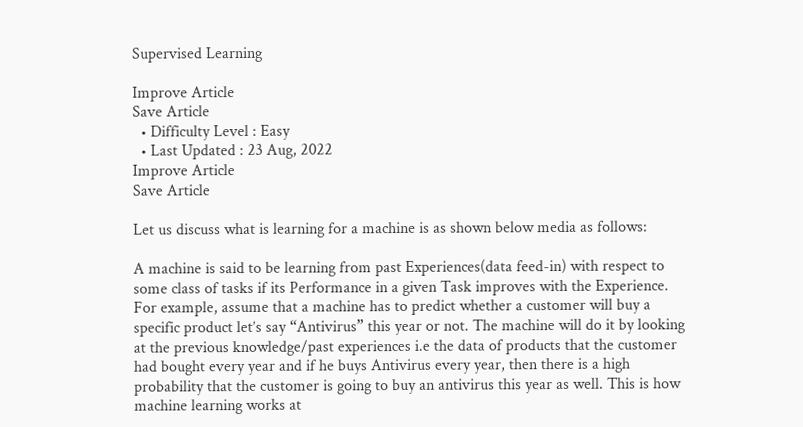Supervised Learning

Improve Article
Save Article
  • Difficulty Level : Easy
  • Last Updated : 23 Aug, 2022
Improve Article
Save Article

Let us discuss what is learning for a machine is as shown below media as follows:

A machine is said to be learning from past Experiences(data feed-in) with respect to some class of tasks if its Performance in a given Task improves with the Experience. For example, assume that a machine has to predict whether a customer will buy a specific product let’s say “Antivirus” this year or not. The machine will do it by looking at the previous knowledge/past experiences i.e the data of products that the customer had bought every year and if he buys Antivirus every year, then there is a high probability that the customer is going to buy an antivirus this year as well. This is how machine learning works at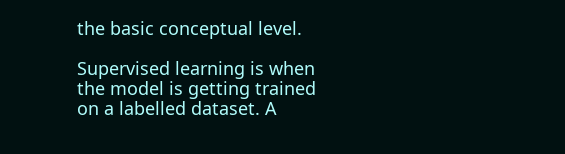the basic conceptual level.

Supervised learning is when the model is getting trained on a labelled dataset. A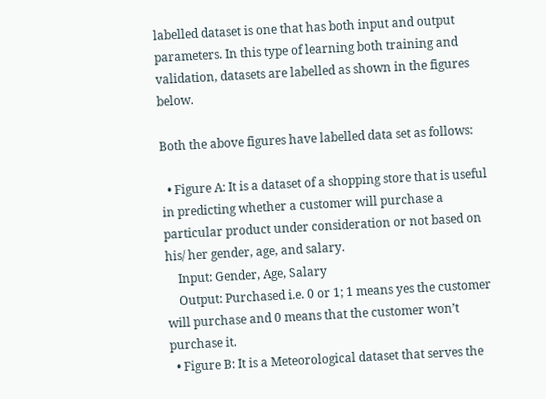labelled dataset is one that has both input and output parameters. In this type of learning both training and validation, datasets are labelled as shown in the figures below.

Both the above figures have labelled data set as follows:

  • Figure A: It is a dataset of a shopping store that is useful in predicting whether a customer will purchase a particular product under consideration or not based on his/ her gender, age, and salary.
    Input: Gender, Age, Salary
    Output: Purchased i.e. 0 or 1; 1 means yes the customer will purchase and 0 means that the customer won’t purchase it.
  • Figure B: It is a Meteorological dataset that serves the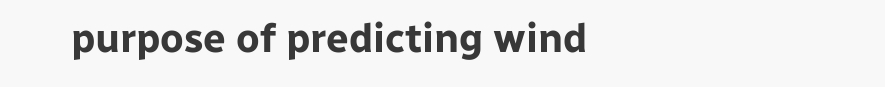purpose of predicting wind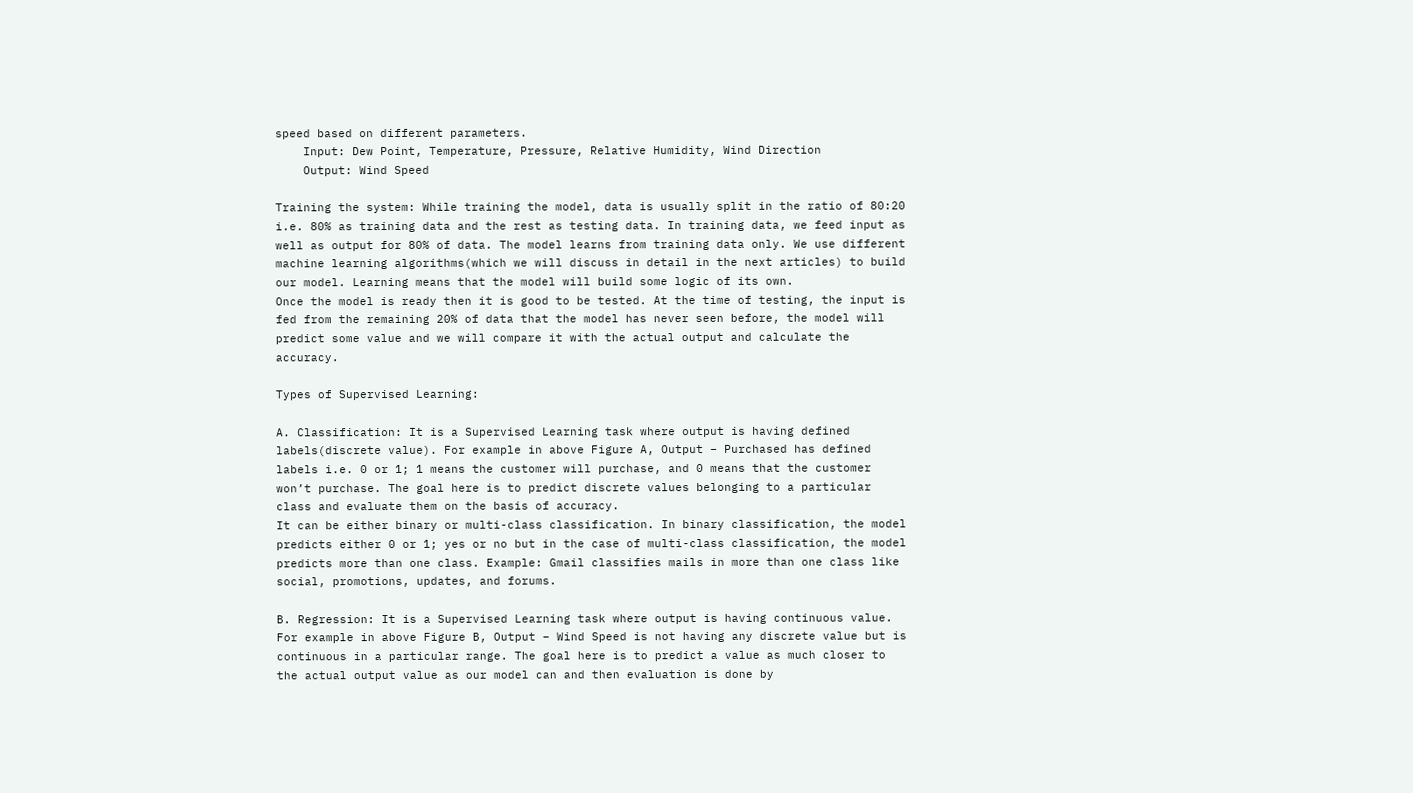speed based on different parameters.
    Input: Dew Point, Temperature, Pressure, Relative Humidity, Wind Direction
    Output: Wind Speed

Training the system: While training the model, data is usually split in the ratio of 80:20 i.e. 80% as training data and the rest as testing data. In training data, we feed input as well as output for 80% of data. The model learns from training data only. We use different machine learning algorithms(which we will discuss in detail in the next articles) to build our model. Learning means that the model will build some logic of its own.
Once the model is ready then it is good to be tested. At the time of testing, the input is fed from the remaining 20% of data that the model has never seen before, the model will predict some value and we will compare it with the actual output and calculate the accuracy.

Types of Supervised Learning:

A. Classification: It is a Supervised Learning task where output is having defined labels(discrete value). For example in above Figure A, Output – Purchased has defined labels i.e. 0 or 1; 1 means the customer will purchase, and 0 means that the customer won’t purchase. The goal here is to predict discrete values belonging to a particular class and evaluate them on the basis of accuracy.
It can be either binary or multi-class classification. In binary classification, the model predicts either 0 or 1; yes or no but in the case of multi-class classification, the model predicts more than one class. Example: Gmail classifies mails in more than one class like social, promotions, updates, and forums.

B. Regression: It is a Supervised Learning task where output is having continuous value.
For example in above Figure B, Output – Wind Speed is not having any discrete value but is continuous in a particular range. The goal here is to predict a value as much closer to the actual output value as our model can and then evaluation is done by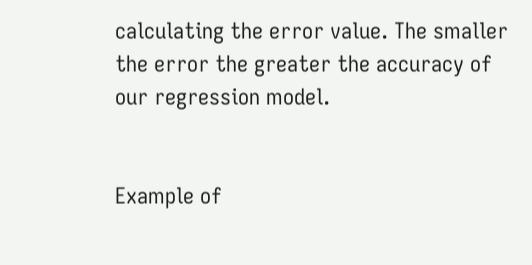calculating the error value. The smaller the error the greater the accuracy of our regression model.


Example of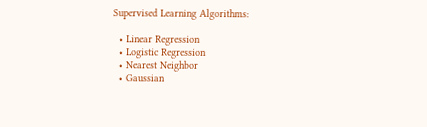Supervised Learning Algorithms:

  • Linear Regression
  • Logistic Regression
  • Nearest Neighbor
  • Gaussian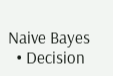Naive Bayes
  • Decision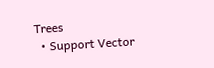Trees
  • Support Vector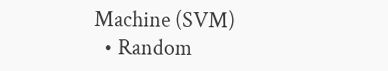Machine (SVM)
  • Random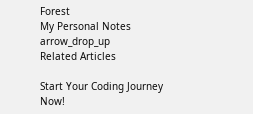Forest
My Personal Notes arrow_drop_up
Related Articles

Start Your Coding Journey Now!